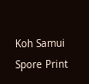Koh Samui Spore Print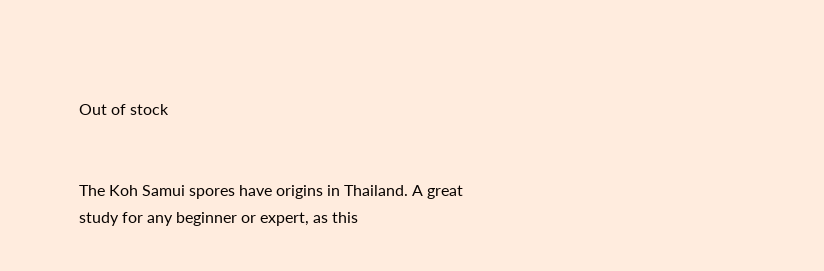Out of stock


The Koh Samui spores have origins in Thailand. A great study for any beginner or expert, as this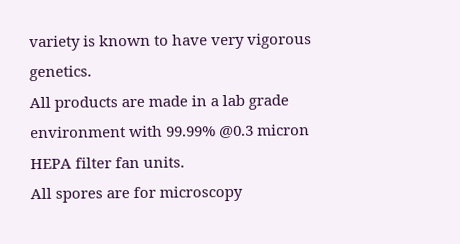variety is known to have very vigorous genetics.
All products are made in a lab grade environment with 99.99% @0.3 micron HEPA filter fan units.
All spores are for microscopy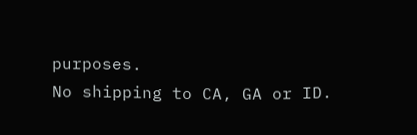purposes.
No shipping to CA, GA or ID.